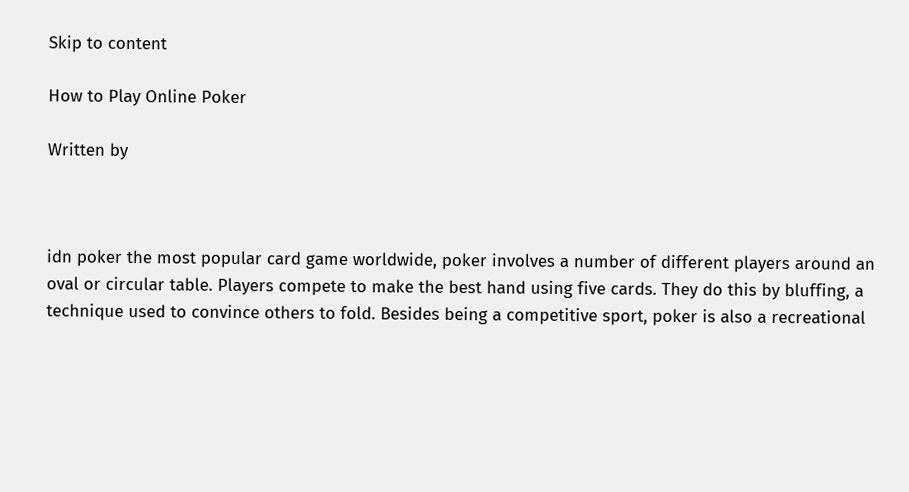Skip to content

How to Play Online Poker

Written by



idn poker the most popular card game worldwide, poker involves a number of different players around an oval or circular table. Players compete to make the best hand using five cards. They do this by bluffing, a technique used to convince others to fold. Besides being a competitive sport, poker is also a recreational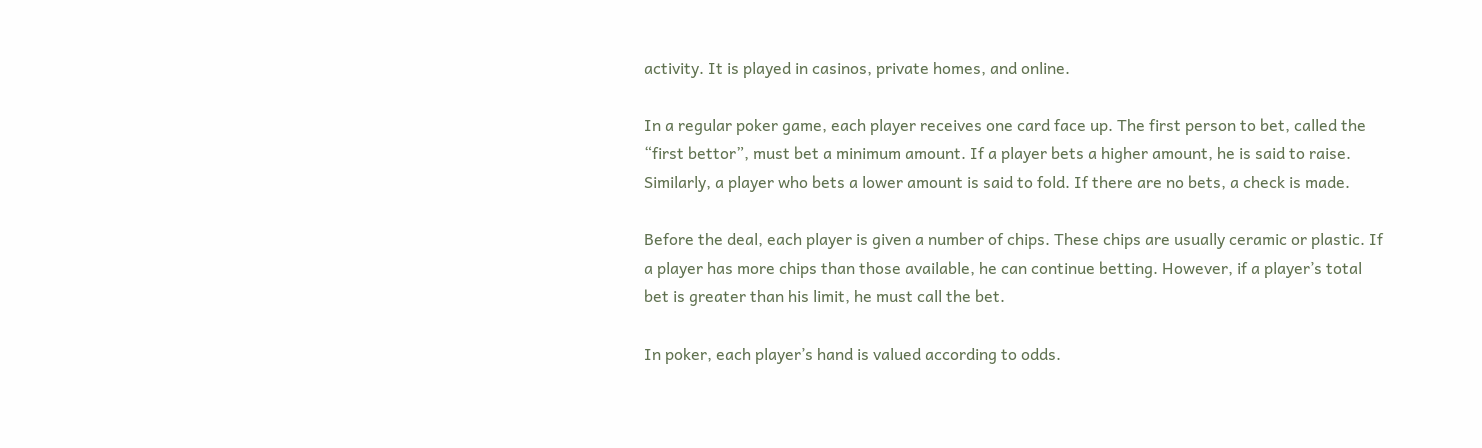activity. It is played in casinos, private homes, and online.

In a regular poker game, each player receives one card face up. The first person to bet, called the “first bettor”, must bet a minimum amount. If a player bets a higher amount, he is said to raise. Similarly, a player who bets a lower amount is said to fold. If there are no bets, a check is made.

Before the deal, each player is given a number of chips. These chips are usually ceramic or plastic. If a player has more chips than those available, he can continue betting. However, if a player’s total bet is greater than his limit, he must call the bet.

In poker, each player’s hand is valued according to odds.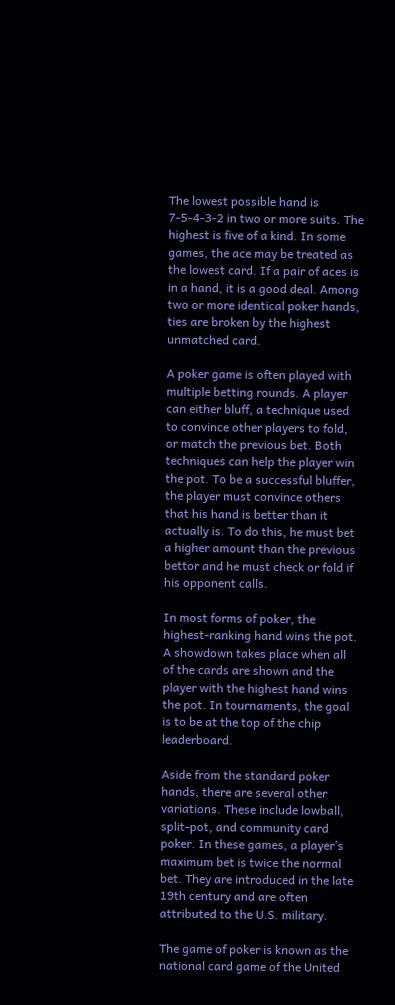The lowest possible hand is 7-5-4-3-2 in two or more suits. The highest is five of a kind. In some games, the ace may be treated as the lowest card. If a pair of aces is in a hand, it is a good deal. Among two or more identical poker hands, ties are broken by the highest unmatched card.

A poker game is often played with multiple betting rounds. A player can either bluff, a technique used to convince other players to fold, or match the previous bet. Both techniques can help the player win the pot. To be a successful bluffer, the player must convince others that his hand is better than it actually is. To do this, he must bet a higher amount than the previous bettor and he must check or fold if his opponent calls.

In most forms of poker, the highest-ranking hand wins the pot. A showdown takes place when all of the cards are shown and the player with the highest hand wins the pot. In tournaments, the goal is to be at the top of the chip leaderboard.

Aside from the standard poker hands, there are several other variations. These include lowball, split-pot, and community card poker. In these games, a player’s maximum bet is twice the normal bet. They are introduced in the late 19th century and are often attributed to the U.S. military.

The game of poker is known as the national card game of the United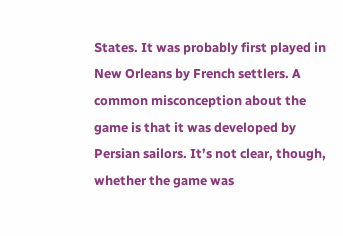States. It was probably first played in New Orleans by French settlers. A common misconception about the game is that it was developed by Persian sailors. It’s not clear, though, whether the game was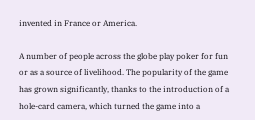invented in France or America.

A number of people across the globe play poker for fun or as a source of livelihood. The popularity of the game has grown significantly, thanks to the introduction of a hole-card camera, which turned the game into a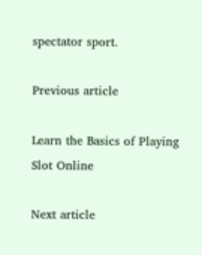spectator sport.

Previous article

Learn the Basics of Playing Slot Online

Next article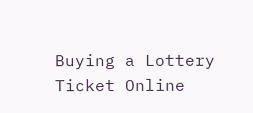Buying a Lottery Ticket Online